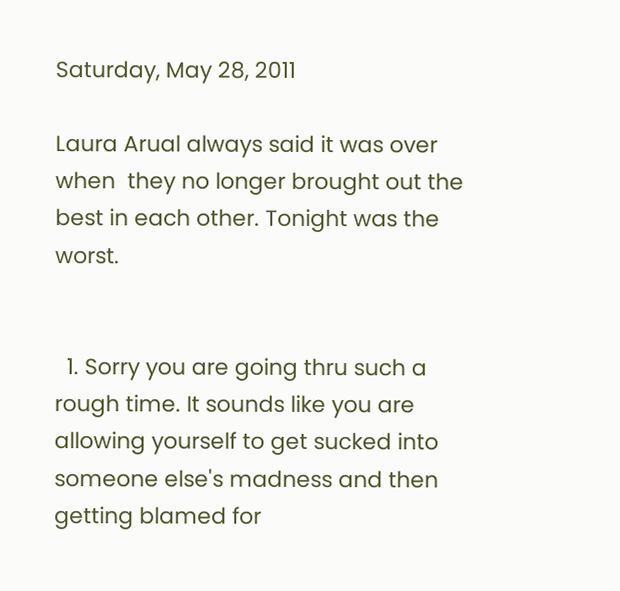Saturday, May 28, 2011

Laura Arual always said it was over when  they no longer brought out the best in each other. Tonight was the worst.


  1. Sorry you are going thru such a rough time. It sounds like you are allowing yourself to get sucked into someone else's madness and then getting blamed for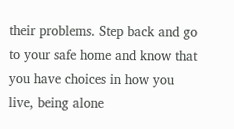their problems. Step back and go to your safe home and know that you have choices in how you live, being alone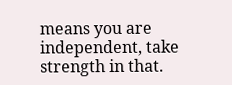means you are independent, take strength in that.